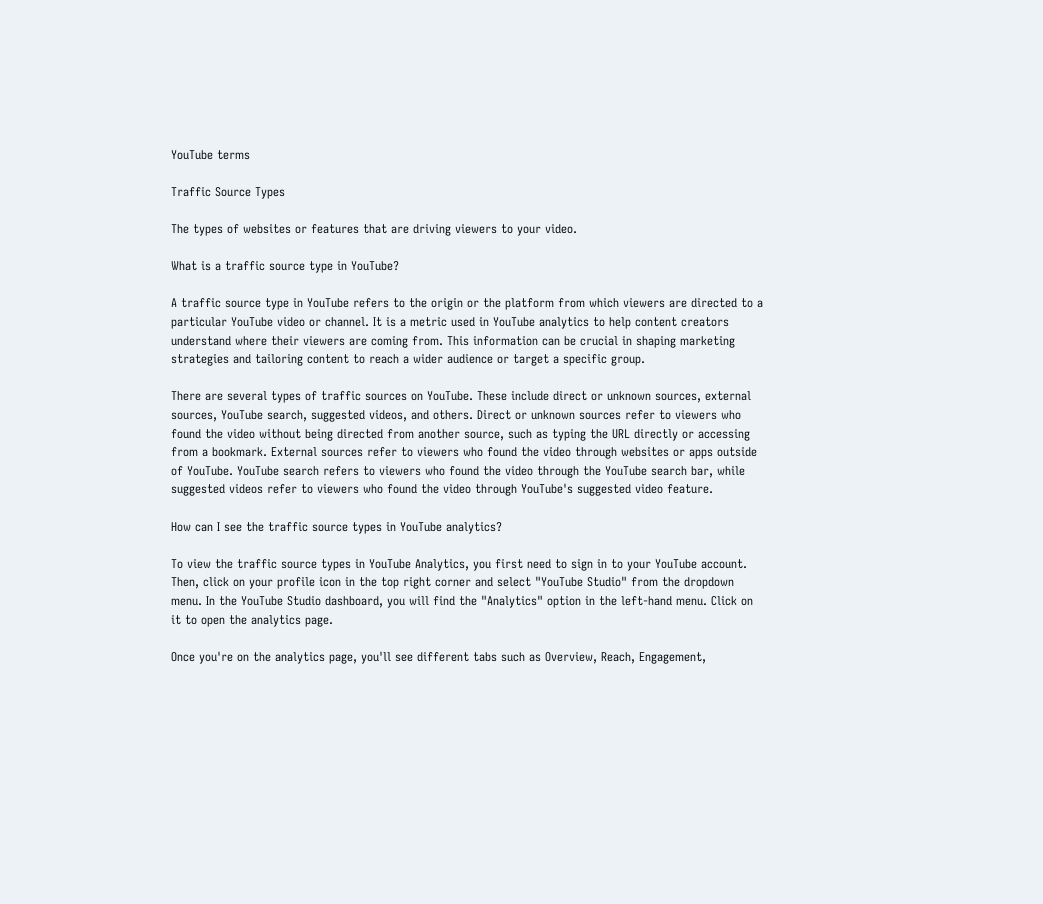YouTube terms

Traffic Source Types

The types of websites or features that are driving viewers to your video.

What is a traffic source type in YouTube?

A traffic source type in YouTube refers to the origin or the platform from which viewers are directed to a particular YouTube video or channel. It is a metric used in YouTube analytics to help content creators understand where their viewers are coming from. This information can be crucial in shaping marketing strategies and tailoring content to reach a wider audience or target a specific group.

There are several types of traffic sources on YouTube. These include direct or unknown sources, external sources, YouTube search, suggested videos, and others. Direct or unknown sources refer to viewers who found the video without being directed from another source, such as typing the URL directly or accessing from a bookmark. External sources refer to viewers who found the video through websites or apps outside of YouTube. YouTube search refers to viewers who found the video through the YouTube search bar, while suggested videos refer to viewers who found the video through YouTube's suggested video feature.

How can I see the traffic source types in YouTube analytics?

To view the traffic source types in YouTube Analytics, you first need to sign in to your YouTube account. Then, click on your profile icon in the top right corner and select "YouTube Studio" from the dropdown menu. In the YouTube Studio dashboard, you will find the "Analytics" option in the left-hand menu. Click on it to open the analytics page.

Once you're on the analytics page, you'll see different tabs such as Overview, Reach, Engagement,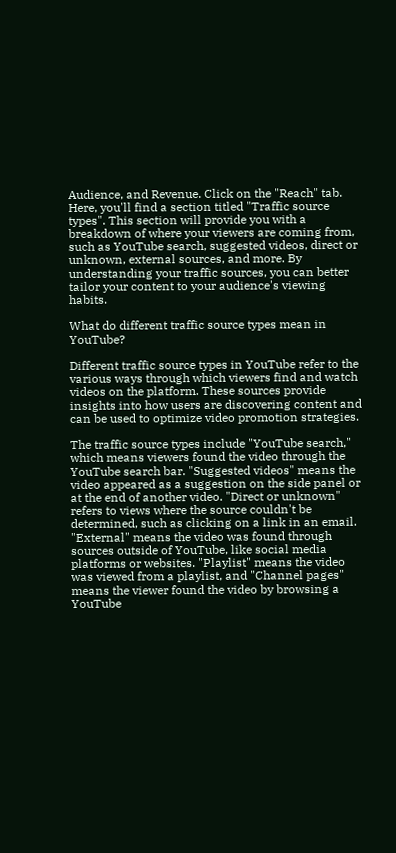Audience, and Revenue. Click on the "Reach" tab. Here, you'll find a section titled "Traffic source types". This section will provide you with a breakdown of where your viewers are coming from, such as YouTube search, suggested videos, direct or unknown, external sources, and more. By understanding your traffic sources, you can better tailor your content to your audience's viewing habits.

What do different traffic source types mean in YouTube?

Different traffic source types in YouTube refer to the various ways through which viewers find and watch videos on the platform. These sources provide insights into how users are discovering content and can be used to optimize video promotion strategies.

The traffic source types include "YouTube search," which means viewers found the video through the YouTube search bar. "Suggested videos" means the video appeared as a suggestion on the side panel or at the end of another video. "Direct or unknown" refers to views where the source couldn't be determined, such as clicking on a link in an email. "External" means the video was found through sources outside of YouTube, like social media platforms or websites. "Playlist" means the video was viewed from a playlist, and "Channel pages" means the viewer found the video by browsing a YouTube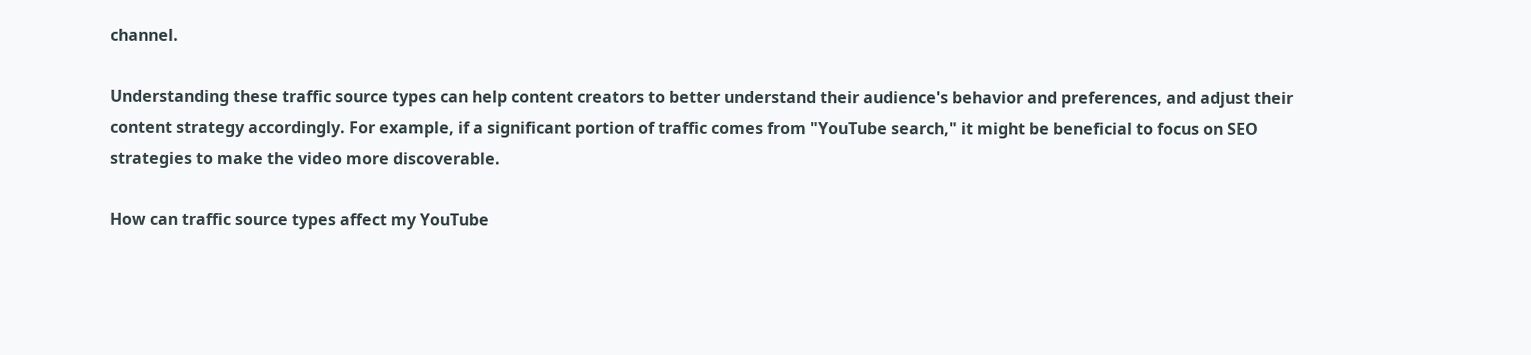channel.

Understanding these traffic source types can help content creators to better understand their audience's behavior and preferences, and adjust their content strategy accordingly. For example, if a significant portion of traffic comes from "YouTube search," it might be beneficial to focus on SEO strategies to make the video more discoverable.

How can traffic source types affect my YouTube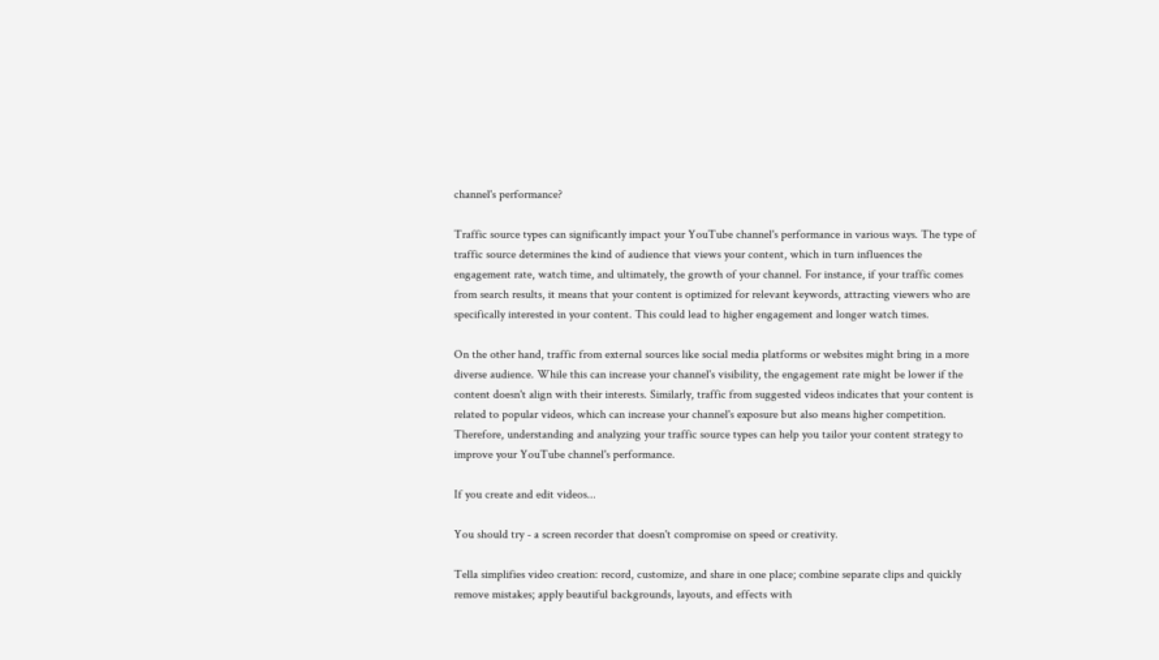channel's performance?

Traffic source types can significantly impact your YouTube channel's performance in various ways. The type of traffic source determines the kind of audience that views your content, which in turn influences the engagement rate, watch time, and ultimately, the growth of your channel. For instance, if your traffic comes from search results, it means that your content is optimized for relevant keywords, attracting viewers who are specifically interested in your content. This could lead to higher engagement and longer watch times.

On the other hand, traffic from external sources like social media platforms or websites might bring in a more diverse audience. While this can increase your channel's visibility, the engagement rate might be lower if the content doesn't align with their interests. Similarly, traffic from suggested videos indicates that your content is related to popular videos, which can increase your channel's exposure but also means higher competition. Therefore, understanding and analyzing your traffic source types can help you tailor your content strategy to improve your YouTube channel's performance.

If you create and edit videos...

You should try - a screen recorder that doesn't compromise on speed or creativity.

Tella simplifies video creation: record, customize, and share in one place; combine separate clips and quickly remove mistakes; apply beautiful backgrounds, layouts, and effects with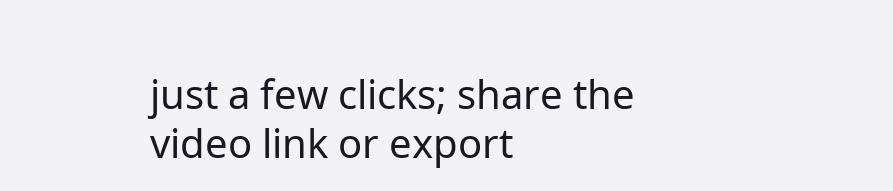just a few clicks; share the video link or export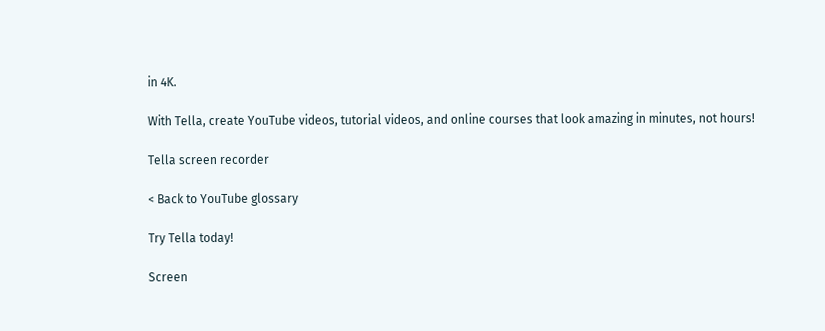in 4K.

With Tella, create YouTube videos, tutorial videos, and online courses that look amazing in minutes, not hours!

Tella screen recorder

< Back to YouTube glossary

Try Tella today!

Screen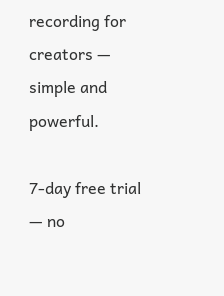recording for creators — simple and powerful.

7-day free trial — no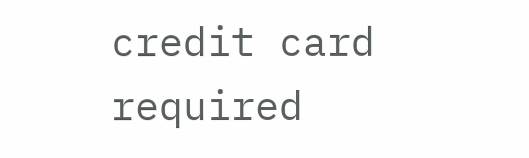credit card required